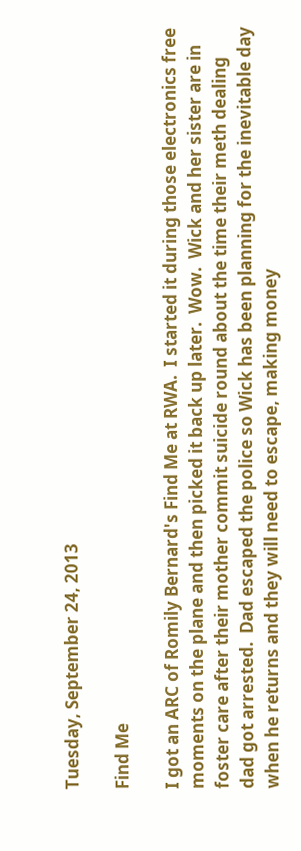Tuesday, September 24, 2013

Find Me

I got an ARC of Romily Bernard's Find Me at RWA.  I started it during those electronics free moments on the plane and then picked it back up later.  Wow.  Wick and her sister are in foster care after their mother commit suicide round about the time their meth dealing dad got arrested.  Dad escaped the police so Wick has been planning for the inevitable day when he returns and they will need to escape, making money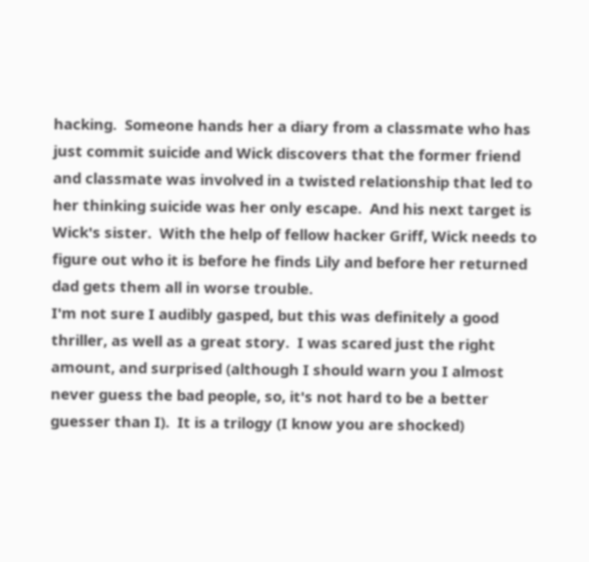hacking.  Someone hands her a diary from a classmate who has just commit suicide and Wick discovers that the former friend and classmate was involved in a twisted relationship that led to her thinking suicide was her only escape.  And his next target is Wick's sister.  With the help of fellow hacker Griff, Wick needs to figure out who it is before he finds Lily and before her returned dad gets them all in worse trouble.
I'm not sure I audibly gasped, but this was definitely a good thriller, as well as a great story.  I was scared just the right amount, and surprised (although I should warn you I almost never guess the bad people, so, it's not hard to be a better guesser than I).  It is a trilogy (I know you are shocked)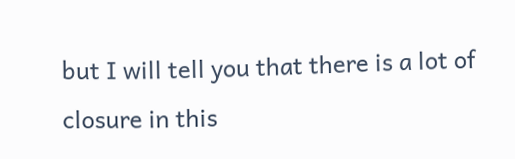but I will tell you that there is a lot of closure in this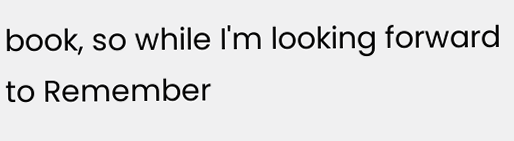book, so while I'm looking forward to Remember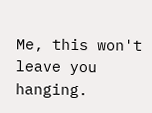Me, this won't leave you hanging.